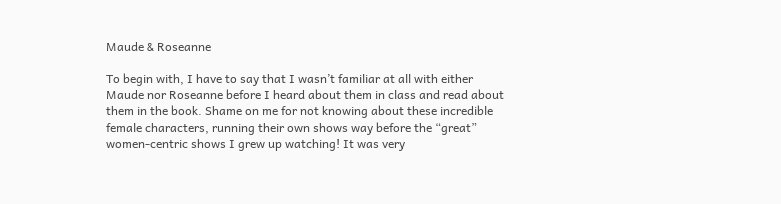Maude & Roseanne

To begin with, I have to say that I wasn’t familiar at all with either Maude nor Roseanne before I heard about them in class and read about them in the book. Shame on me for not knowing about these incredible female characters, running their own shows way before the “great” women-centric shows I grew up watching! It was very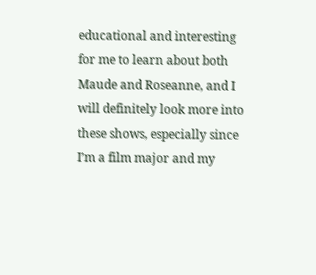educational and interesting for me to learn about both Maude and Roseanne, and I will definitely look more into these shows, especially since I’m a film major and my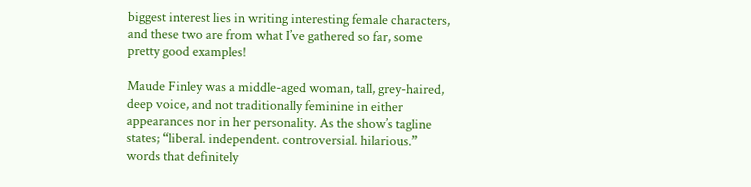biggest interest lies in writing interesting female characters, and these two are from what I’ve gathered so far, some pretty good examples!

Maude Finley was a middle-aged woman, tall, grey-haired, deep voice, and not traditionally feminine in either appearances nor in her personality. As the show’s tagline states; “liberal. independent. controversial. hilarious.” words that definitely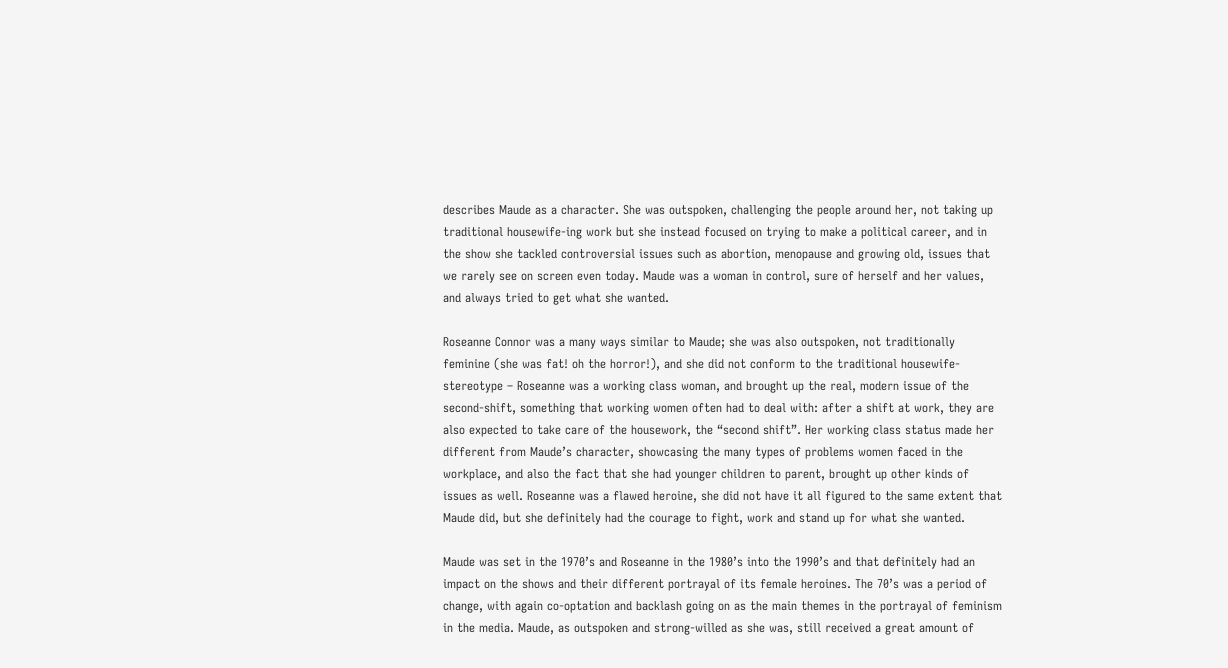describes Maude as a character. She was outspoken, challenging the people around her, not taking up traditional housewife-ing work but she instead focused on trying to make a political career, and in the show she tackled controversial issues such as abortion, menopause and growing old, issues that we rarely see on screen even today. Maude was a woman in control, sure of herself and her values, and always tried to get what she wanted.

Roseanne Connor was a many ways similar to Maude; she was also outspoken, not traditionally feminine (she was fat! oh the horror!), and she did not conform to the traditional housewife-stereotype – Roseanne was a working class woman, and brought up the real, modern issue of the second-shift, something that working women often had to deal with: after a shift at work, they are also expected to take care of the housework, the “second shift”. Her working class status made her different from Maude’s character, showcasing the many types of problems women faced in the workplace, and also the fact that she had younger children to parent, brought up other kinds of issues as well. Roseanne was a flawed heroine, she did not have it all figured to the same extent that Maude did, but she definitely had the courage to fight, work and stand up for what she wanted.

Maude was set in the 1970’s and Roseanne in the 1980’s into the 1990’s and that definitely had an impact on the shows and their different portrayal of its female heroines. The 70’s was a period of change, with again co-optation and backlash going on as the main themes in the portrayal of feminism in the media. Maude, as outspoken and strong-willed as she was, still received a great amount of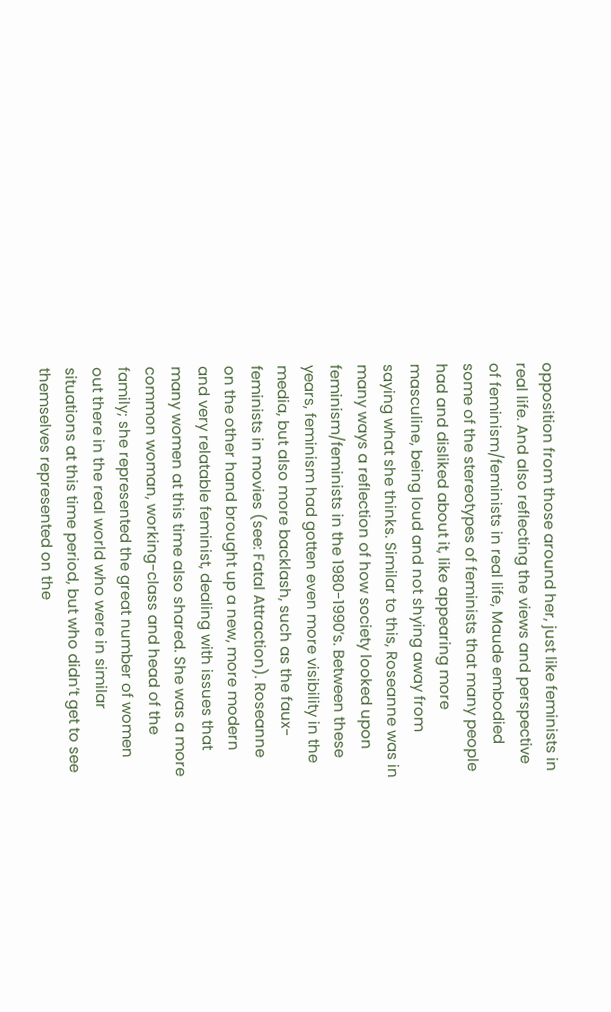opposition from those around her, just like feminists in real life. And also reflecting the views and perspective of feminism/feminists in real life, Maude embodied some of the stereotypes of feminists that many people had and disliked about it, like appearing more masculine, being loud and not shying away from saying what she thinks. Similar to this, Roseanne was in many ways a reflection of how society looked upon feminism/feminists in the 1980-1990’s. Between these years, feminism had gotten even more visibility in the media, but also more backlash, such as the faux-feminists in movies (see: Fatal Attraction). Roseanne on the other hand brought up a new, more modern and very relatable feminist, dealing with issues that many women at this time also shared. She was a more common woman, working-class and head of the family; she represented the great number of women out there in the real world who were in similar situations at this time period, but who didn’t get to see themselves represented on the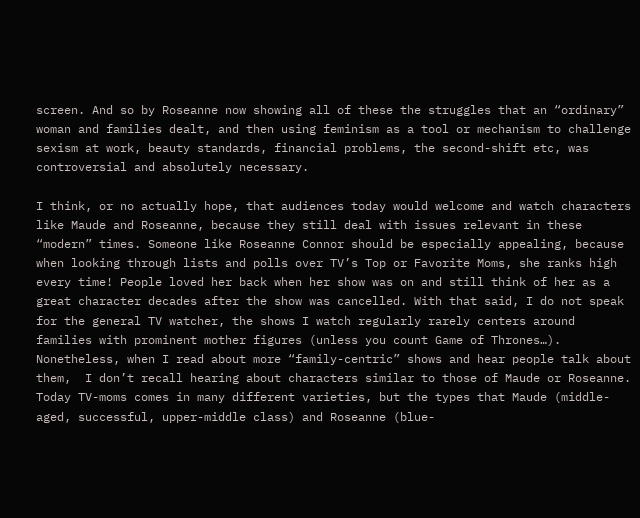screen. And so by Roseanne now showing all of these the struggles that an “ordinary” woman and families dealt, and then using feminism as a tool or mechanism to challenge sexism at work, beauty standards, financial problems, the second-shift etc, was controversial and absolutely necessary.

I think, or no actually hope, that audiences today would welcome and watch characters like Maude and Roseanne, because they still deal with issues relevant in these “modern” times. Someone like Roseanne Connor should be especially appealing, because when looking through lists and polls over TV’s Top or Favorite Moms, she ranks high every time! People loved her back when her show was on and still think of her as a great character decades after the show was cancelled. With that said, I do not speak for the general TV watcher, the shows I watch regularly rarely centers around families with prominent mother figures (unless you count Game of Thrones…). Nonetheless, when I read about more “family-centric” shows and hear people talk about them,  I don’t recall hearing about characters similar to those of Maude or Roseanne. Today TV-moms comes in many different varieties, but the types that Maude (middle-aged, successful, upper-middle class) and Roseanne (blue-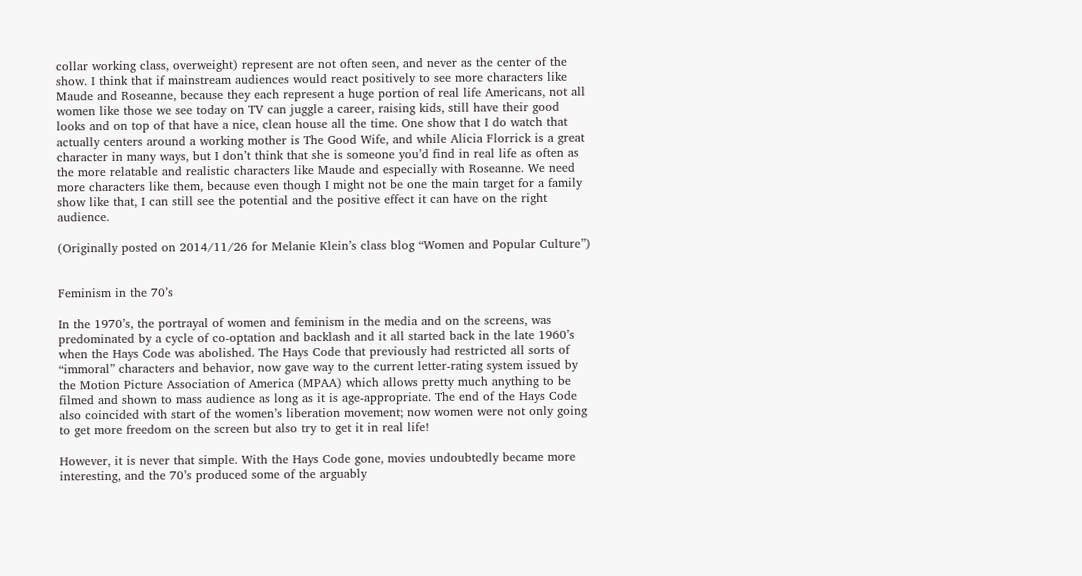collar working class, overweight) represent are not often seen, and never as the center of the show. I think that if mainstream audiences would react positively to see more characters like Maude and Roseanne, because they each represent a huge portion of real life Americans, not all women like those we see today on TV can juggle a career, raising kids, still have their good looks and on top of that have a nice, clean house all the time. One show that I do watch that actually centers around a working mother is The Good Wife, and while Alicia Florrick is a great character in many ways, but I don’t think that she is someone you’d find in real life as often as the more relatable and realistic characters like Maude and especially with Roseanne. We need more characters like them, because even though I might not be one the main target for a family show like that, I can still see the potential and the positive effect it can have on the right audience.

(Originally posted on 2014/11/26 for Melanie Klein’s class blog “Women and Popular Culture”)


Feminism in the 70’s

In the 1970’s, the portrayal of women and feminism in the media and on the screens, was predominated by a cycle of co-optation and backlash and it all started back in the late 1960’s when the Hays Code was abolished. The Hays Code that previously had restricted all sorts of “immoral” characters and behavior, now gave way to the current letter-rating system issued by the Motion Picture Association of America (MPAA) which allows pretty much anything to be filmed and shown to mass audience as long as it is age-appropriate. The end of the Hays Code also coincided with start of the women’s liberation movement; now women were not only going to get more freedom on the screen but also try to get it in real life!

However, it is never that simple. With the Hays Code gone, movies undoubtedly became more interesting, and the 70’s produced some of the arguably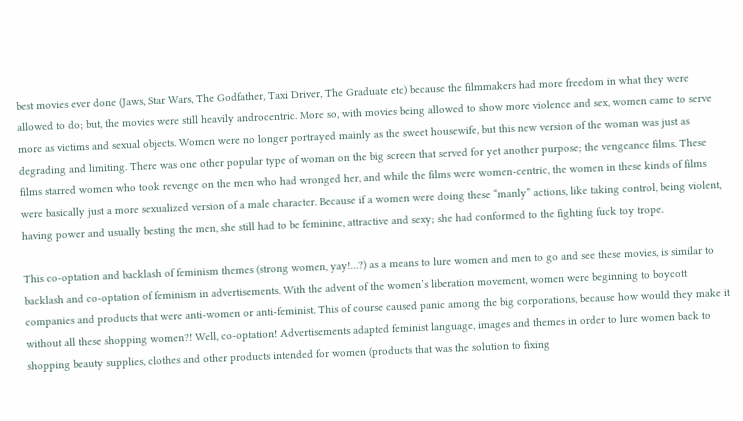best movies ever done (Jaws, Star Wars, The Godfather, Taxi Driver, The Graduate etc) because the filmmakers had more freedom in what they were allowed to do; but, the movies were still heavily androcentric. More so, with movies being allowed to show more violence and sex, women came to serve more as victims and sexual objects. Women were no longer portrayed mainly as the sweet housewife, but this new version of the woman was just as degrading and limiting. There was one other popular type of woman on the big screen that served for yet another purpose; the vengeance films. These films starred women who took revenge on the men who had wronged her, and while the films were women-centric, the women in these kinds of films were basically just a more sexualized version of a male character. Because if a women were doing these “manly” actions, like taking control, being violent, having power and usually besting the men, she still had to be feminine, attractive and sexy; she had conformed to the fighting fuck toy trope.

This co-optation and backlash of feminism themes (strong women, yay!…?) as a means to lure women and men to go and see these movies, is similar to backlash and co-optation of feminism in advertisements. With the advent of the women’s liberation movement, women were beginning to boycott companies and products that were anti-women or anti-feminist. This of course caused panic among the big corporations, because how would they make it without all these shopping women?! Well, co-optation! Advertisements adapted feminist language, images and themes in order to lure women back to shopping beauty supplies, clothes and other products intended for women (products that was the solution to fixing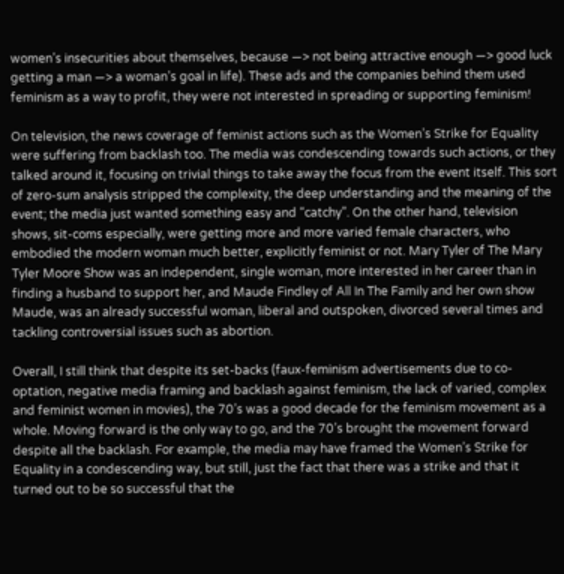women’s insecurities about themselves, because —> not being attractive enough —> good luck getting a man —> a woman’s goal in life). These ads and the companies behind them used feminism as a way to profit, they were not interested in spreading or supporting feminism!

On television, the news coverage of feminist actions such as the Women’s Strike for Equality were suffering from backlash too. The media was condescending towards such actions, or they talked around it, focusing on trivial things to take away the focus from the event itself. This sort of zero-sum analysis stripped the complexity, the deep understanding and the meaning of the event; the media just wanted something easy and “catchy”. On the other hand, television shows, sit-coms especially, were getting more and more varied female characters, who embodied the modern woman much better, explicitly feminist or not. Mary Tyler of The Mary Tyler Moore Show was an independent, single woman, more interested in her career than in finding a husband to support her, and Maude Findley of All In The Family and her own show Maude, was an already successful woman, liberal and outspoken, divorced several times and tackling controversial issues such as abortion.

Overall, I still think that despite its set-backs (faux-feminism advertisements due to co-optation, negative media framing and backlash against feminism, the lack of varied, complex and feminist women in movies), the 70’s was a good decade for the feminism movement as a whole. Moving forward is the only way to go, and the 70’s brought the movement forward despite all the backlash. For example, the media may have framed the Women’s Strike for Equality in a condescending way, but still, just the fact that there was a strike and that it turned out to be so successful that the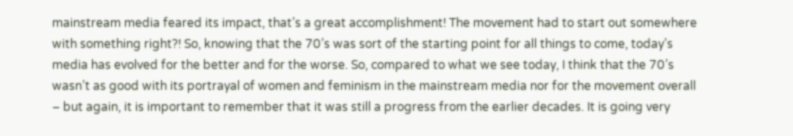mainstream media feared its impact, that’s a great accomplishment! The movement had to start out somewhere with something right?! So, knowing that the 70’s was sort of the starting point for all things to come, today’s media has evolved for the better and for the worse. So, compared to what we see today, I think that the 70’s wasn’t as good with its portrayal of women and feminism in the mainstream media nor for the movement overall – but again, it is important to remember that it was still a progress from the earlier decades. It is going very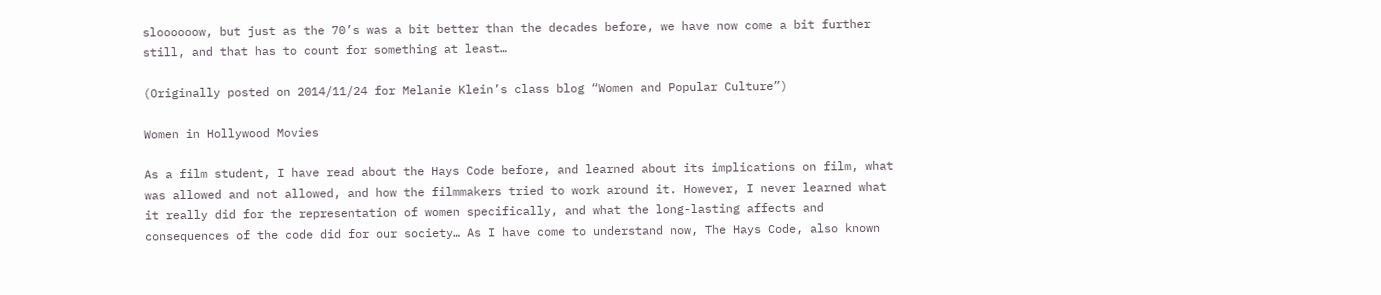sloooooow, but just as the 70’s was a bit better than the decades before, we have now come a bit further still, and that has to count for something at least…

(Originally posted on 2014/11/24 for Melanie Klein’s class blog “Women and Popular Culture”)

Women in Hollywood Movies

As a film student, I have read about the Hays Code before, and learned about its implications on film, what was allowed and not allowed, and how the filmmakers tried to work around it. However, I never learned what it really did for the representation of women specifically, and what the long-lasting affects and consequences of the code did for our society… As I have come to understand now, The Hays Code, also known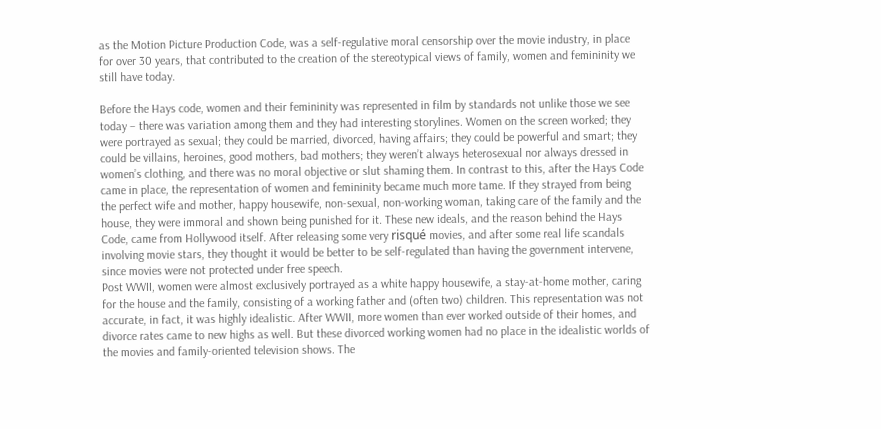as the Motion Picture Production Code, was a self-regulative moral censorship over the movie industry, in place for over 30 years, that contributed to the creation of the stereotypical views of family, women and femininity we still have today.

Before the Hays code, women and their femininity was represented in film by standards not unlike those we see today – there was variation among them and they had interesting storylines. Women on the screen worked; they were portrayed as sexual; they could be married, divorced, having affairs; they could be powerful and smart; they could be villains, heroines, good mothers, bad mothers; they weren’t always heterosexual nor always dressed in  women’s clothing, and there was no moral objective or slut shaming them. In contrast to this, after the Hays Code came in place, the representation of women and femininity became much more tame. If they strayed from being the perfect wife and mother, happy housewife, non-sexual, non-working woman, taking care of the family and the house, they were immoral and shown being punished for it. These new ideals, and the reason behind the Hays Code, came from Hollywood itself. After releasing some very risqué movies, and after some real life scandals involving movie stars, they thought it would be better to be self-regulated than having the government intervene, since movies were not protected under free speech.
Post WWII, women were almost exclusively portrayed as a white happy housewife, a stay-at-home mother, caring for the house and the family, consisting of a working father and (often two) children. This representation was not accurate, in fact, it was highly idealistic. After WWII, more women than ever worked outside of their homes, and divorce rates came to new highs as well. But these divorced working women had no place in the idealistic worlds of the movies and family-oriented television shows. The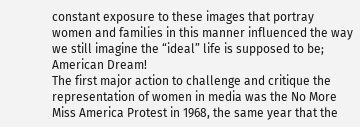constant exposure to these images that portray women and families in this manner influenced the way we still imagine the “ideal” life is supposed to be; American Dream!
The first major action to challenge and critique the representation of women in media was the No More Miss America Protest in 1968, the same year that the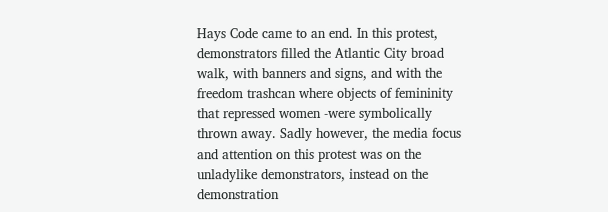Hays Code came to an end. In this protest, demonstrators filled the Atlantic City broad walk, with banners and signs, and with the freedom trashcan where objects of femininity that repressed women -were symbolically thrown away. Sadly however, the media focus and attention on this protest was on the unladylike demonstrators, instead on the demonstration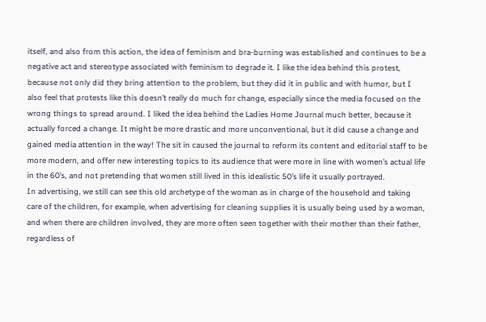itself, and also from this action, the idea of feminism and bra-burning was established and continues to be a negative act and stereotype associated with feminism to degrade it. I like the idea behind this protest, because not only did they bring attention to the problem, but they did it in public and with humor, but I also feel that protests like this doesn’t really do much for change, especially since the media focused on the wrong things to spread around. I liked the idea behind the Ladies Home Journal much better, because it actually forced a change. It might be more drastic and more unconventional, but it did cause a change and gained media attention in the way! The sit in caused the journal to reform its content and editorial staff to be more modern, and offer new interesting topics to its audience that were more in line with women’s actual life in the 60’s, and not pretending that women still lived in this idealistic 50’s life it usually portrayed.
In advertising, we still can see this old archetype of the woman as in charge of the household and taking care of the children, for example, when advertising for cleaning supplies it is usually being used by a woman, and when there are children involved, they are more often seen together with their mother than their father, regardless of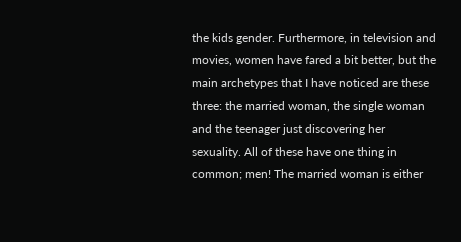the kids gender. Furthermore, in television and movies, women have fared a bit better, but the main archetypes that I have noticed are these three: the married woman, the single woman and the teenager just discovering her sexuality. All of these have one thing in common; men! The married woman is either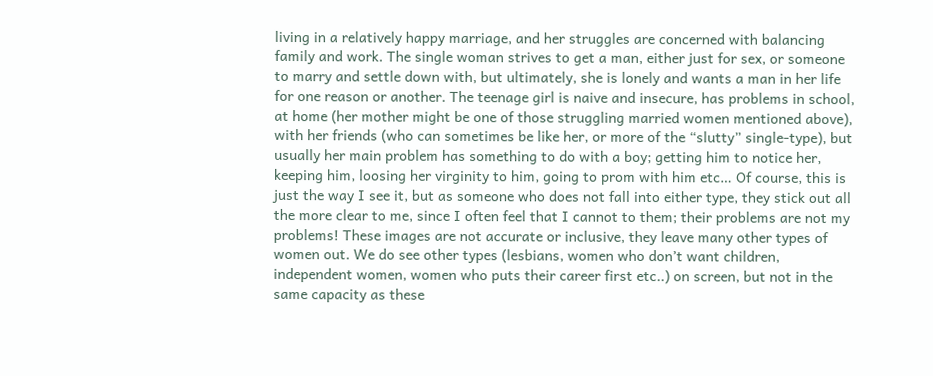living in a relatively happy marriage, and her struggles are concerned with balancing family and work. The single woman strives to get a man, either just for sex, or someone to marry and settle down with, but ultimately, she is lonely and wants a man in her life for one reason or another. The teenage girl is naive and insecure, has problems in school, at home (her mother might be one of those struggling married women mentioned above), with her friends (who can sometimes be like her, or more of the “slutty” single-type), but usually her main problem has something to do with a boy; getting him to notice her, keeping him, loosing her virginity to him, going to prom with him etc… Of course, this is just the way I see it, but as someone who does not fall into either type, they stick out all the more clear to me, since I often feel that I cannot to them; their problems are not my problems! These images are not accurate or inclusive, they leave many other types of women out. We do see other types (lesbians, women who don’t want children, independent women, women who puts their career first etc..) on screen, but not in the same capacity as these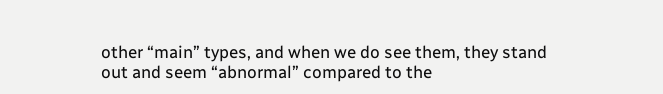other “main” types, and when we do see them, they stand out and seem “abnormal” compared to the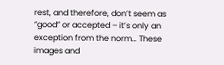rest, and therefore, don’t seem as “good” or accepted – it’s only an exception from the norm… These images and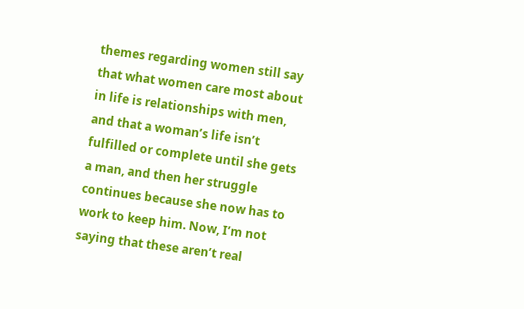themes regarding women still say that what women care most about in life is relationships with men, and that a woman’s life isn’t fulfilled or complete until she gets a man, and then her struggle continues because she now has to work to keep him. Now, I’m not saying that these aren’t real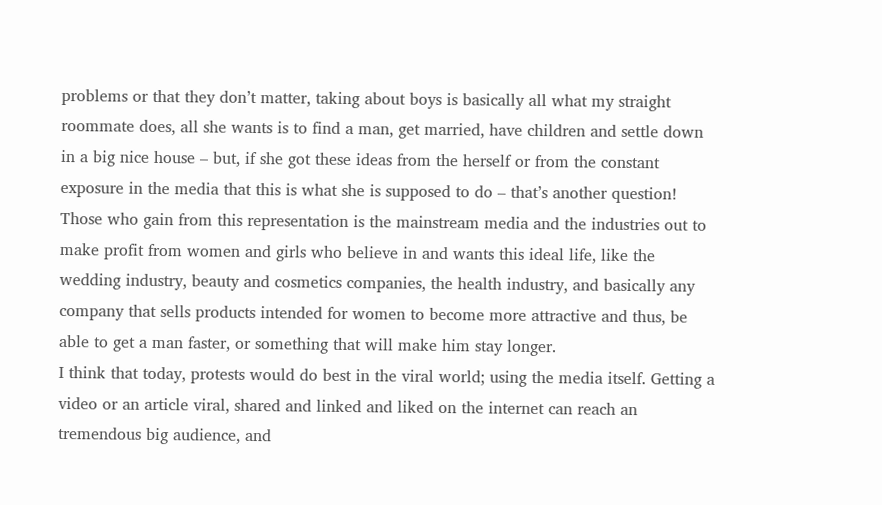problems or that they don’t matter, taking about boys is basically all what my straight roommate does, all she wants is to find a man, get married, have children and settle down in a big nice house – but, if she got these ideas from the herself or from the constant exposure in the media that this is what she is supposed to do – that’s another question! Those who gain from this representation is the mainstream media and the industries out to make profit from women and girls who believe in and wants this ideal life, like the wedding industry, beauty and cosmetics companies, the health industry, and basically any company that sells products intended for women to become more attractive and thus, be able to get a man faster, or something that will make him stay longer.
I think that today, protests would do best in the viral world; using the media itself. Getting a video or an article viral, shared and linked and liked on the internet can reach an tremendous big audience, and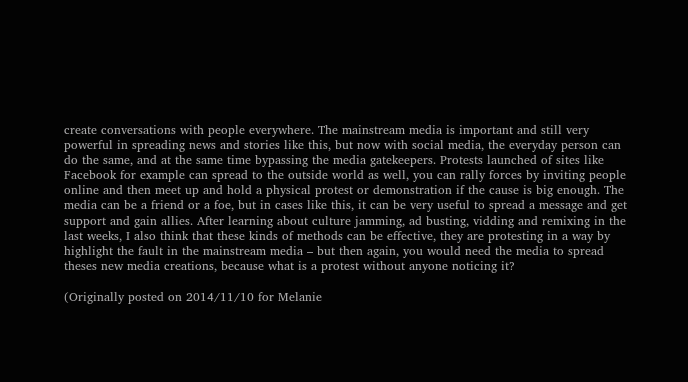create conversations with people everywhere. The mainstream media is important and still very powerful in spreading news and stories like this, but now with social media, the everyday person can do the same, and at the same time bypassing the media gatekeepers. Protests launched of sites like Facebook for example can spread to the outside world as well, you can rally forces by inviting people online and then meet up and hold a physical protest or demonstration if the cause is big enough. The media can be a friend or a foe, but in cases like this, it can be very useful to spread a message and get support and gain allies. After learning about culture jamming, ad busting, vidding and remixing in the last weeks, I also think that these kinds of methods can be effective, they are protesting in a way by highlight the fault in the mainstream media – but then again, you would need the media to spread theses new media creations, because what is a protest without anyone noticing it?

(Originally posted on 2014/11/10 for Melanie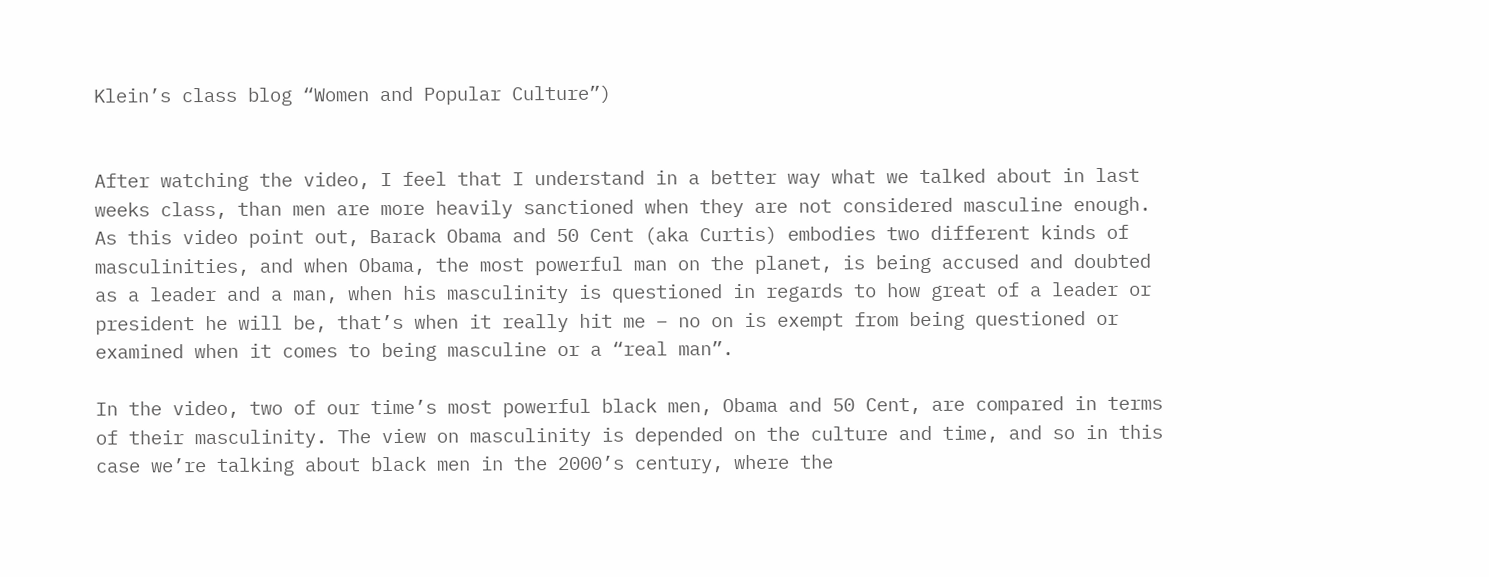Klein’s class blog “Women and Popular Culture”)


After watching the video, I feel that I understand in a better way what we talked about in last weeks class, than men are more heavily sanctioned when they are not considered masculine enough. As this video point out, Barack Obama and 50 Cent (aka Curtis) embodies two different kinds of masculinities, and when Obama, the most powerful man on the planet, is being accused and doubted as a leader and a man, when his masculinity is questioned in regards to how great of a leader or president he will be, that’s when it really hit me – no on is exempt from being questioned or examined when it comes to being masculine or a “real man”.

In the video, two of our time’s most powerful black men, Obama and 50 Cent, are compared in terms of their masculinity. The view on masculinity is depended on the culture and time, and so in this case we’re talking about black men in the 2000’s century, where the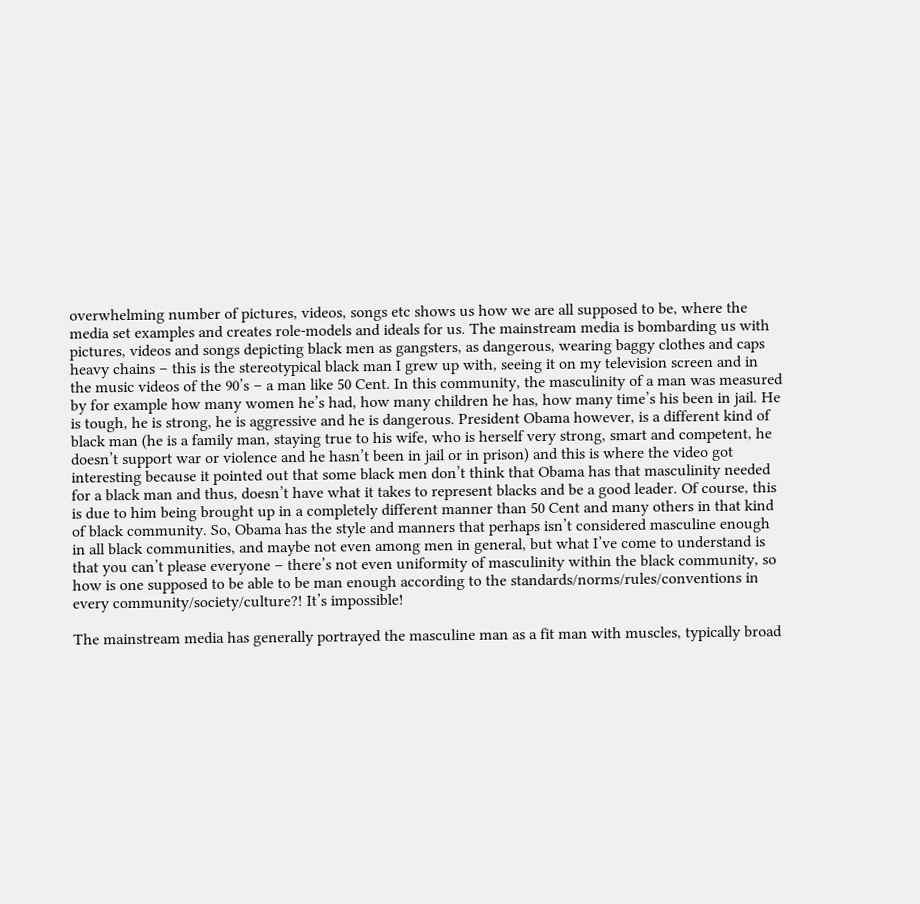overwhelming number of pictures, videos, songs etc shows us how we are all supposed to be, where the media set examples and creates role-models and ideals for us. The mainstream media is bombarding us with pictures, videos and songs depicting black men as gangsters, as dangerous, wearing baggy clothes and caps heavy chains – this is the stereotypical black man I grew up with, seeing it on my television screen and in the music videos of the 90’s – a man like 50 Cent. In this community, the masculinity of a man was measured by for example how many women he’s had, how many children he has, how many time’s his been in jail. He is tough, he is strong, he is aggressive and he is dangerous. President Obama however, is a different kind of black man (he is a family man, staying true to his wife, who is herself very strong, smart and competent, he doesn’t support war or violence and he hasn’t been in jail or in prison) and this is where the video got interesting because it pointed out that some black men don’t think that Obama has that masculinity needed for a black man and thus, doesn’t have what it takes to represent blacks and be a good leader. Of course, this is due to him being brought up in a completely different manner than 50 Cent and many others in that kind of black community. So, Obama has the style and manners that perhaps isn’t considered masculine enough in all black communities, and maybe not even among men in general, but what I’ve come to understand is that you can’t please everyone – there’s not even uniformity of masculinity within the black community, so how is one supposed to be able to be man enough according to the standards/norms/rules/conventions in every community/society/culture?! It’s impossible!

The mainstream media has generally portrayed the masculine man as a fit man with muscles, typically broad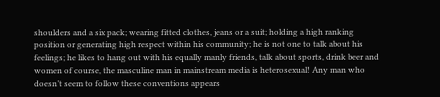shoulders and a six pack; wearing fitted clothes, jeans or a suit; holding a high ranking position or generating high respect within his community; he is not one to talk about his feelings; he likes to hang out with his equally manly friends, talk about sports, drink beer and women of course, the masculine man in mainstream media is heterosexual! Any man who doesn’t seem to follow these conventions appears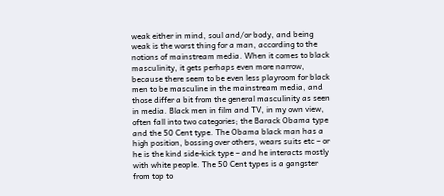weak either in mind, soul and/or body, and being weak is the worst thing for a man, according to the notions of mainstream media. When it comes to black masculinity, it gets perhaps even more narrow, because there seem to be even less playroom for black men to be masculine in the mainstream media, and those differ a bit from the general masculinity as seen in media. Black men in film and TV, in my own view, often fall into two categories; the Barack Obama type and the 50 Cent type. The Obama black man has a high position, bossing over others, wears suits etc – or he is the kind side-kick type – and he interacts mostly with white people. The 50 Cent types is a gangster from top to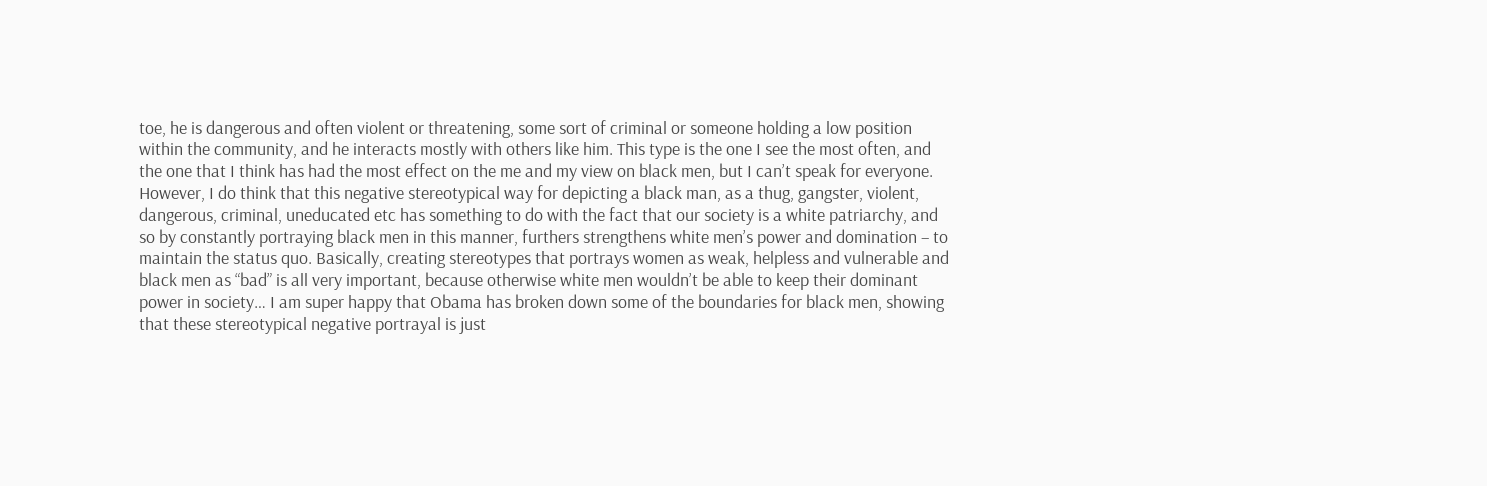toe, he is dangerous and often violent or threatening, some sort of criminal or someone holding a low position within the community, and he interacts mostly with others like him. This type is the one I see the most often, and the one that I think has had the most effect on the me and my view on black men, but I can’t speak for everyone. However, I do think that this negative stereotypical way for depicting a black man, as a thug, gangster, violent, dangerous, criminal, uneducated etc has something to do with the fact that our society is a white patriarchy, and so by constantly portraying black men in this manner, furthers strengthens white men’s power and domination – to maintain the status quo. Basically, creating stereotypes that portrays women as weak, helpless and vulnerable and black men as “bad” is all very important, because otherwise white men wouldn’t be able to keep their dominant power in society… I am super happy that Obama has broken down some of the boundaries for black men, showing that these stereotypical negative portrayal is just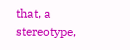that, a stereotype,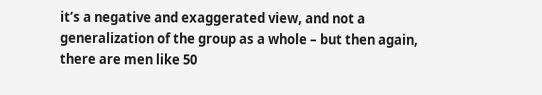it’s a negative and exaggerated view, and not a generalization of the group as a whole – but then again, there are men like 50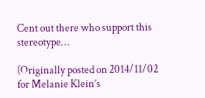Cent out there who support this stereotype…

(Originally posted on 2014/11/02 for Melanie Klein’s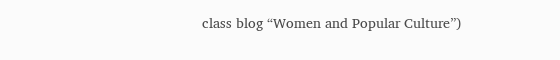class blog “Women and Popular Culture”)